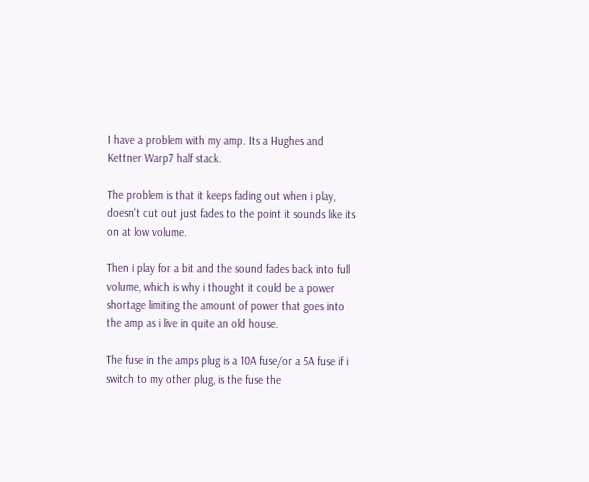I have a problem with my amp. Its a Hughes and Kettner Warp7 half stack.

The problem is that it keeps fading out when i play, doesn't cut out just fades to the point it sounds like its on at low volume.

Then i play for a bit and the sound fades back into full volume, which is why i thought it could be a power shortage limiting the amount of power that goes into the amp as i live in quite an old house.

The fuse in the amps plug is a 10A fuse/or a 5A fuse if i switch to my other plug, is the fuse the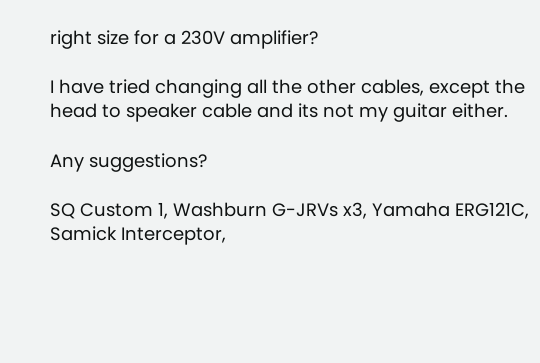right size for a 230V amplifier?

I have tried changing all the other cables, except the head to speaker cable and its not my guitar either.

Any suggestions?

SQ Custom 1, Washburn G-JRVs x3, Yamaha ERG121C, Samick Interceptor,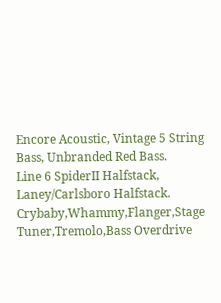Encore Acoustic, Vintage 5 String Bass, Unbranded Red Bass.
Line 6 SpiderII Halfstack, Laney/Carlsboro Halfstack.
Crybaby,Whammy,Flanger,Stage Tuner,Tremolo,Bass Overdrive